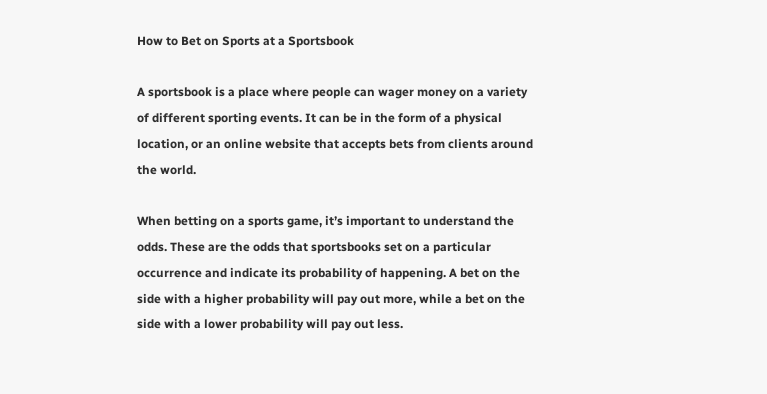How to Bet on Sports at a Sportsbook

A sportsbook is a place where people can wager money on a variety of different sporting events. It can be in the form of a physical location, or an online website that accepts bets from clients around the world.

When betting on a sports game, it’s important to understand the odds. These are the odds that sportsbooks set on a particular occurrence and indicate its probability of happening. A bet on the side with a higher probability will pay out more, while a bet on the side with a lower probability will pay out less.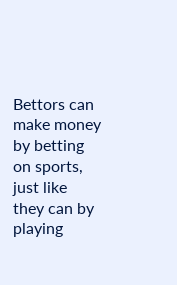Bettors can make money by betting on sports, just like they can by playing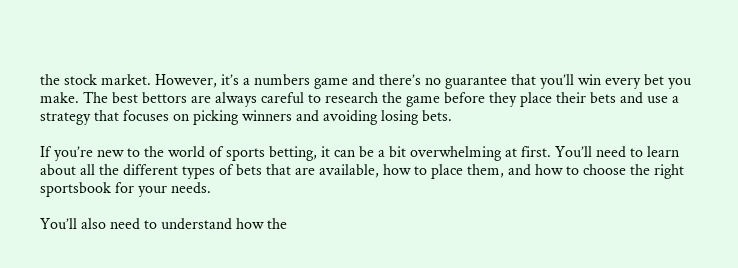the stock market. However, it’s a numbers game and there’s no guarantee that you’ll win every bet you make. The best bettors are always careful to research the game before they place their bets and use a strategy that focuses on picking winners and avoiding losing bets.

If you’re new to the world of sports betting, it can be a bit overwhelming at first. You’ll need to learn about all the different types of bets that are available, how to place them, and how to choose the right sportsbook for your needs.

You’ll also need to understand how the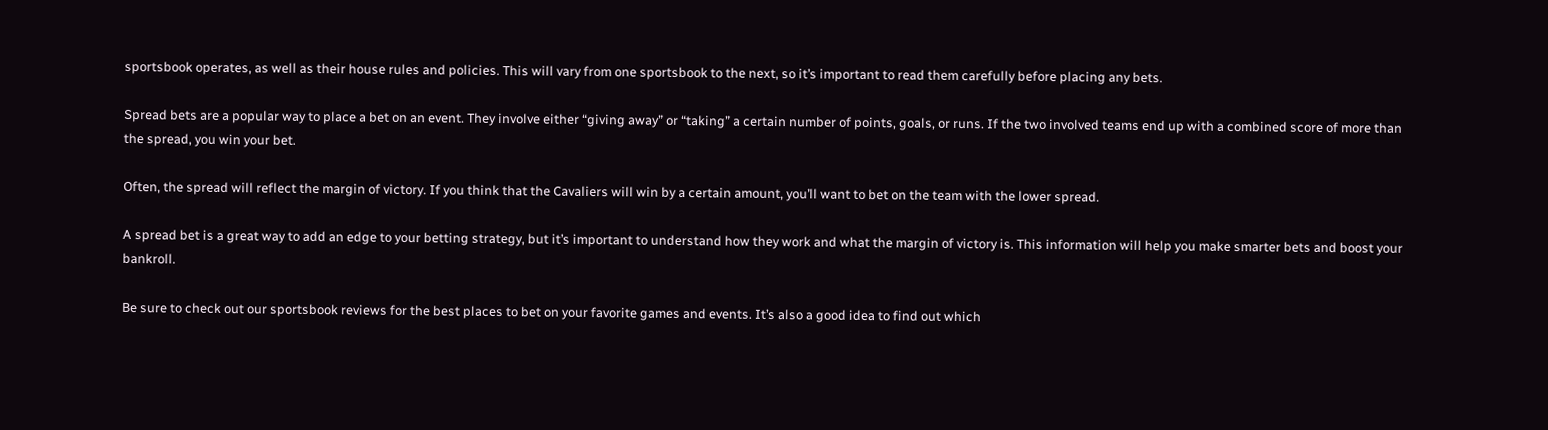sportsbook operates, as well as their house rules and policies. This will vary from one sportsbook to the next, so it’s important to read them carefully before placing any bets.

Spread bets are a popular way to place a bet on an event. They involve either “giving away” or “taking” a certain number of points, goals, or runs. If the two involved teams end up with a combined score of more than the spread, you win your bet.

Often, the spread will reflect the margin of victory. If you think that the Cavaliers will win by a certain amount, you’ll want to bet on the team with the lower spread.

A spread bet is a great way to add an edge to your betting strategy, but it’s important to understand how they work and what the margin of victory is. This information will help you make smarter bets and boost your bankroll.

Be sure to check out our sportsbook reviews for the best places to bet on your favorite games and events. It’s also a good idea to find out which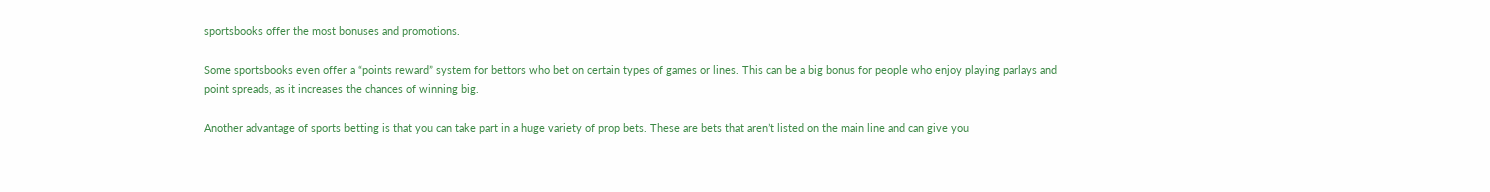sportsbooks offer the most bonuses and promotions.

Some sportsbooks even offer a “points reward” system for bettors who bet on certain types of games or lines. This can be a big bonus for people who enjoy playing parlays and point spreads, as it increases the chances of winning big.

Another advantage of sports betting is that you can take part in a huge variety of prop bets. These are bets that aren’t listed on the main line and can give you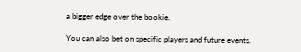a bigger edge over the bookie.

You can also bet on specific players and future events.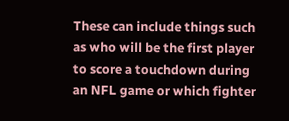These can include things such as who will be the first player to score a touchdown during an NFL game or which fighter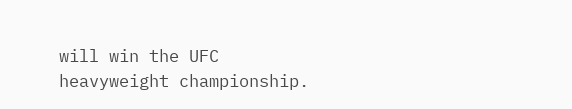will win the UFC heavyweight championship.